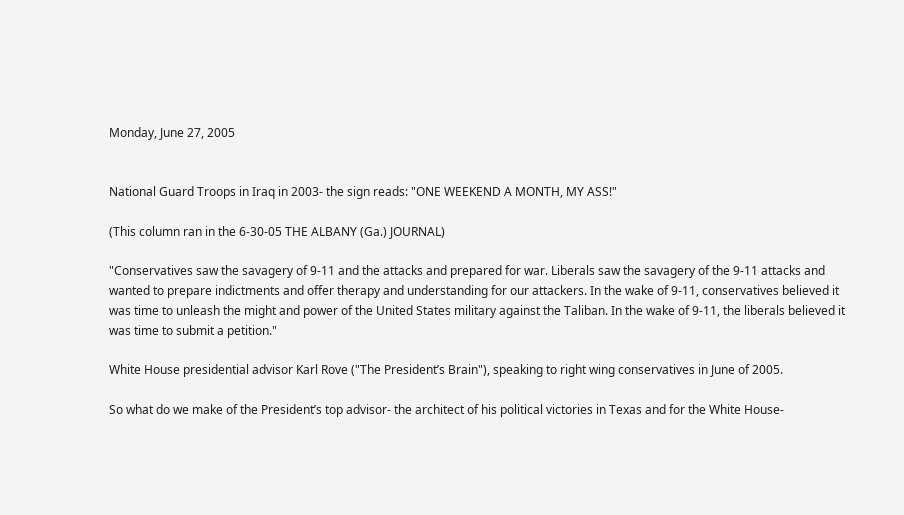Monday, June 27, 2005


National Guard Troops in Iraq in 2003- the sign reads: "ONE WEEKEND A MONTH, MY ASS!"

(This column ran in the 6-30-05 THE ALBANY (Ga.) JOURNAL)

"Conservatives saw the savagery of 9-11 and the attacks and prepared for war. Liberals saw the savagery of the 9-11 attacks and wanted to prepare indictments and offer therapy and understanding for our attackers. In the wake of 9-11, conservatives believed it was time to unleash the might and power of the United States military against the Taliban. In the wake of 9-11, the liberals believed it was time to submit a petition."

White House presidential advisor Karl Rove ("The President’s Brain"), speaking to right wing conservatives in June of 2005.

So what do we make of the President’s top advisor- the architect of his political victories in Texas and for the White House-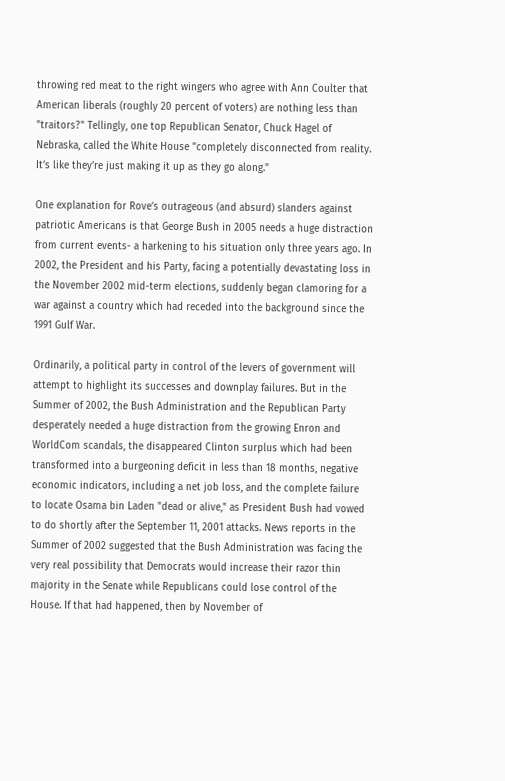throwing red meat to the right wingers who agree with Ann Coulter that American liberals (roughly 20 percent of voters) are nothing less than "traitors?" Tellingly, one top Republican Senator, Chuck Hagel of Nebraska, called the White House "completely disconnected from reality. It’s like they’re just making it up as they go along."

One explanation for Rove’s outrageous (and absurd) slanders against patriotic Americans is that George Bush in 2005 needs a huge distraction from current events- a harkening to his situation only three years ago. In 2002, the President and his Party, facing a potentially devastating loss in the November 2002 mid-term elections, suddenly began clamoring for a war against a country which had receded into the background since the 1991 Gulf War.

Ordinarily, a political party in control of the levers of government will attempt to highlight its successes and downplay failures. But in the Summer of 2002, the Bush Administration and the Republican Party desperately needed a huge distraction from the growing Enron and WorldCom scandals, the disappeared Clinton surplus which had been transformed into a burgeoning deficit in less than 18 months, negative economic indicators, including a net job loss, and the complete failure to locate Osama bin Laden "dead or alive," as President Bush had vowed to do shortly after the September 11, 2001 attacks. News reports in the Summer of 2002 suggested that the Bush Administration was facing the very real possibility that Democrats would increase their razor thin majority in the Senate while Republicans could lose control of the House. If that had happened, then by November of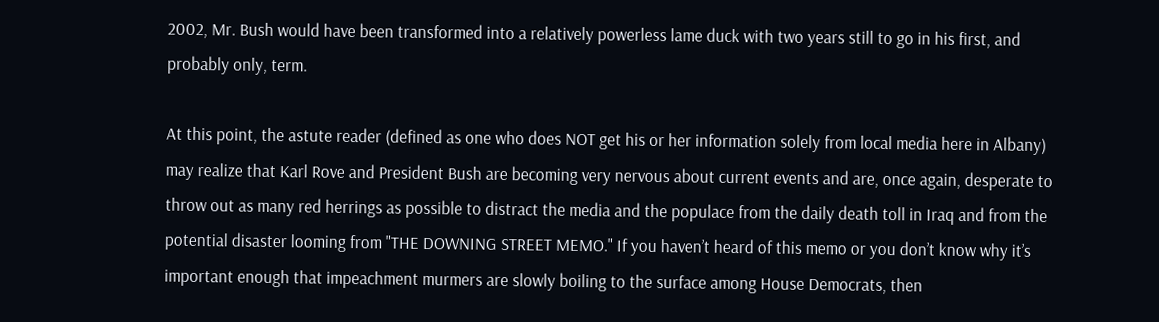2002, Mr. Bush would have been transformed into a relatively powerless lame duck with two years still to go in his first, and probably only, term.

At this point, the astute reader (defined as one who does NOT get his or her information solely from local media here in Albany) may realize that Karl Rove and President Bush are becoming very nervous about current events and are, once again, desperate to throw out as many red herrings as possible to distract the media and the populace from the daily death toll in Iraq and from the potential disaster looming from "THE DOWNING STREET MEMO." If you haven’t heard of this memo or you don’t know why it’s important enough that impeachment murmers are slowly boiling to the surface among House Democrats, then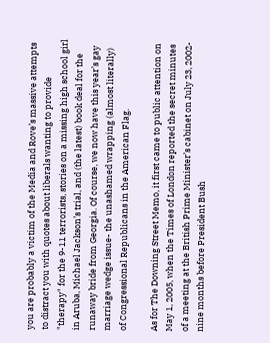you are probably a victim of the Media and Rove’s massive attempts to distract you with quotes about liberals wanting to provide "therapy" for the 9-11 terrorists, stories on a missing high school girl in Aruba, Michael Jackson’s trial, and (the latest) book deal for the runaway bride from Georgia. Of course, we now have this year’s gay marriage wedge issue- the unashamed wrapping (almost literally) of Congressional Republicans in the American Flag.

As for The Downing Street Memo, it first came to public attention on May 1, 2005, when the Times of London reported the secret minutes of a meeting at the British Prime Minister’s cabinet on July 23, 2002- nine months before President Bush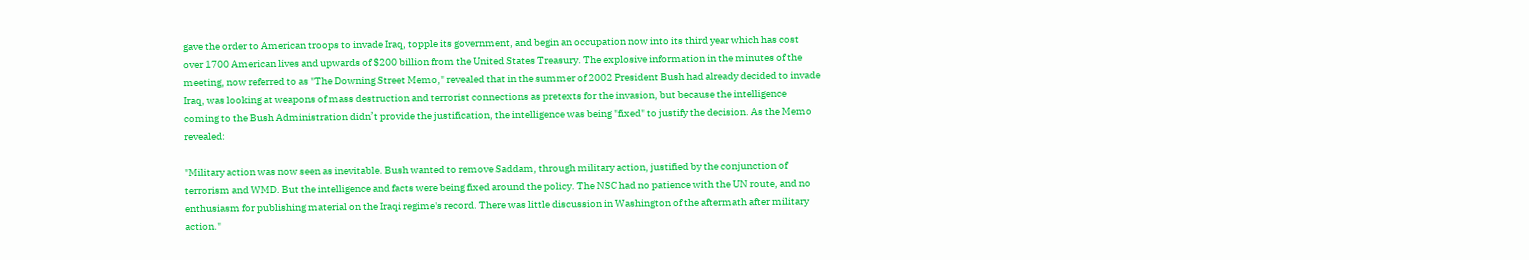gave the order to American troops to invade Iraq, topple its government, and begin an occupation now into its third year which has cost over 1700 American lives and upwards of $200 billion from the United States Treasury. The explosive information in the minutes of the meeting, now referred to as "The Downing Street Memo," revealed that in the summer of 2002 President Bush had already decided to invade Iraq, was looking at weapons of mass destruction and terrorist connections as pretexts for the invasion, but because the intelligence coming to the Bush Administration didn’t provide the justification, the intelligence was being "fixed" to justify the decision. As the Memo revealed:

"Military action was now seen as inevitable. Bush wanted to remove Saddam, through military action, justified by the conjunction of terrorism and WMD. But the intelligence and facts were being fixed around the policy. The NSC had no patience with the UN route, and no enthusiasm for publishing material on the Iraqi regime's record. There was little discussion in Washington of the aftermath after military action."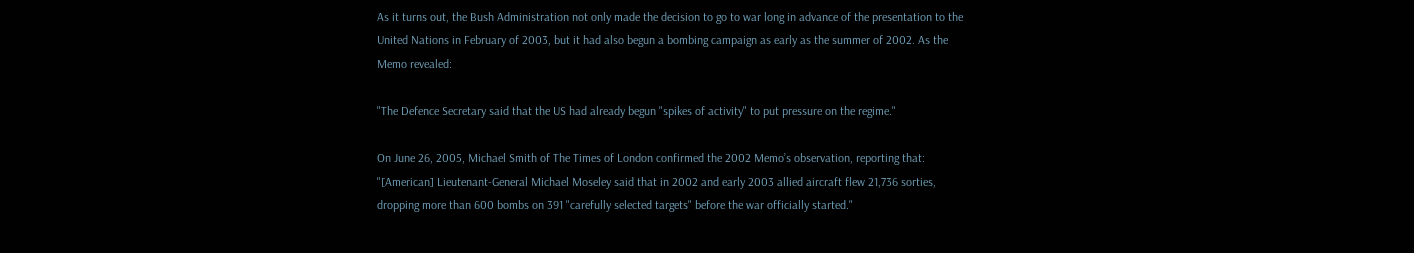As it turns out, the Bush Administration not only made the decision to go to war long in advance of the presentation to the United Nations in February of 2003, but it had also begun a bombing campaign as early as the summer of 2002. As the Memo revealed:

"The Defence Secretary said that the US had already begun "spikes of activity" to put pressure on the regime."

On June 26, 2005, Michael Smith of The Times of London confirmed the 2002 Memo’s observation, reporting that: "[American] Lieutenant-General Michael Moseley said that in 2002 and early 2003 allied aircraft flew 21,736 sorties, dropping more than 600 bombs on 391 "carefully selected targets" before the war officially started."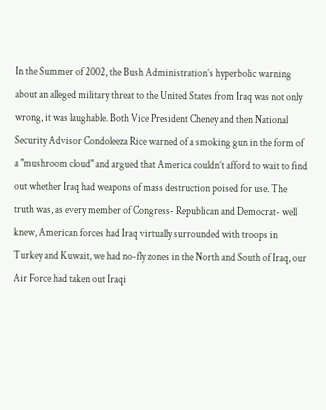In the Summer of 2002, the Bush Administration’s hyperbolic warning about an alleged military threat to the United States from Iraq was not only wrong, it was laughable. Both Vice President Cheney and then National Security Advisor Condoleeza Rice warned of a smoking gun in the form of a "mushroom cloud" and argued that America couldn’t afford to wait to find out whether Iraq had weapons of mass destruction poised for use. The truth was, as every member of Congress- Republican and Democrat- well knew, American forces had Iraq virtually surrounded with troops in Turkey and Kuwait, we had no-fly zones in the North and South of Iraq, our Air Force had taken out Iraqi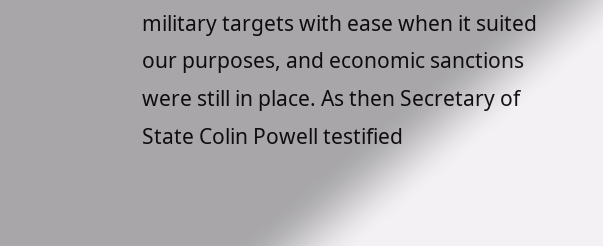military targets with ease when it suited our purposes, and economic sanctions were still in place. As then Secretary of State Colin Powell testified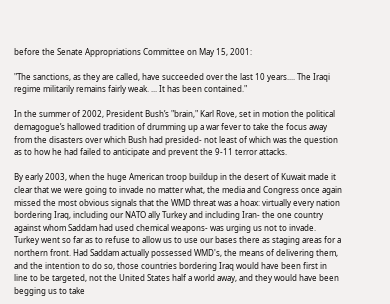before the Senate Appropriations Committee on May 15, 2001:

"The sanctions, as they are called, have succeeded over the last 10 years.... The Iraqi regime militarily remains fairly weak. ... It has been contained."

In the summer of 2002, President Bush’s "brain," Karl Rove, set in motion the political demagogue’s hallowed tradition of drumming up a war fever to take the focus away from the disasters over which Bush had presided- not least of which was the question as to how he had failed to anticipate and prevent the 9-11 terror attacks.

By early 2003, when the huge American troop buildup in the desert of Kuwait made it clear that we were going to invade no matter what, the media and Congress once again missed the most obvious signals that the WMD threat was a hoax: virtually every nation bordering Iraq, including our NATO ally Turkey and including Iran- the one country against whom Saddam had used chemical weapons- was urging us not to invade. Turkey went so far as to refuse to allow us to use our bases there as staging areas for a northern front. Had Saddam actually possessed WMD's, the means of delivering them, and the intention to do so, those countries bordering Iraq would have been first in line to be targeted, not the United States half a world away, and they would have been begging us to take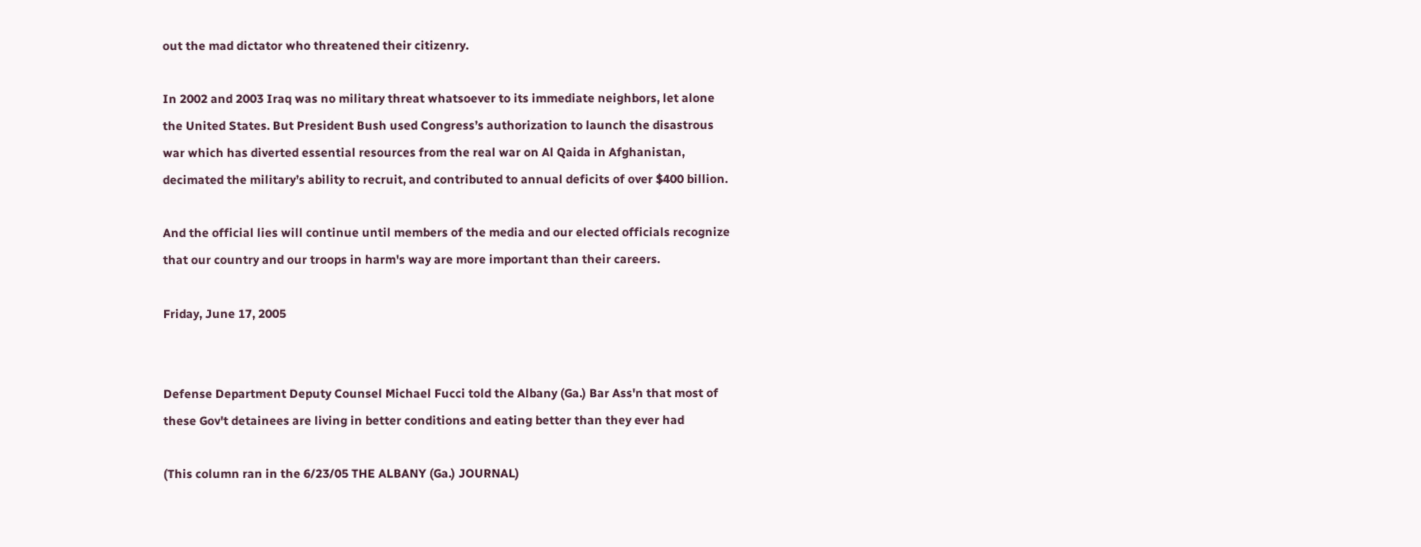out the mad dictator who threatened their citizenry.

In 2002 and 2003 Iraq was no military threat whatsoever to its immediate neighbors, let alone the United States. But President Bush used Congress’s authorization to launch the disastrous war which has diverted essential resources from the real war on Al Qaida in Afghanistan, decimated the military’s ability to recruit, and contributed to annual deficits of over $400 billion.

And the official lies will continue until members of the media and our elected officials recognize that our country and our troops in harm's way are more important than their careers.

Friday, June 17, 2005


Defense Department Deputy Counsel Michael Fucci told the Albany (Ga.) Bar Ass'n that most of these Gov't detainees are living in better conditions and eating better than they ever had

(This column ran in the 6/23/05 THE ALBANY (Ga.) JOURNAL)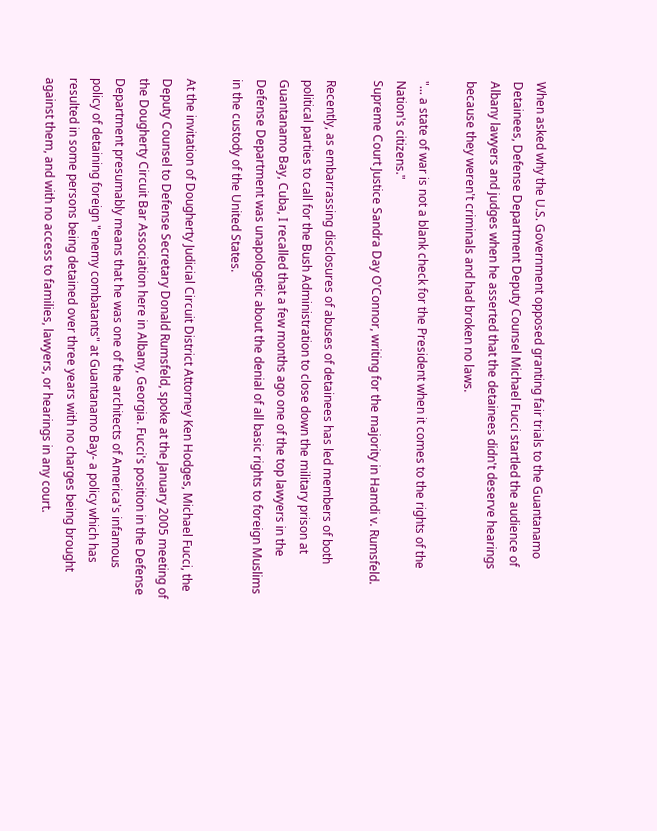When asked why the U.S. Government opposed granting fair trials to the Guantanamo Detainees, Defense Department Deputy Counsel Michael Fucci startled the audience of Albany lawyers and judges when he asserted that the detainees didn't deserve hearings because they weren't criminals and had broken no laws.

"... a state of war is not a blank check for the President when it comes to the rights of the Nation's citizens."
Supreme Court Justice Sandra Day O'Connor, writing for the majority in Hamdi v. Rumsfeld.

Recently, as embarrassing disclosures of abuses of detainees has led members of both political parties to call for the Bush Administration to close down the military prison at Guantanamo Bay, Cuba, I recalled that a few months ago one of the top lawyers in the Defense Department was unapologetic about the denial of all basic rights to foreign Muslims in the custody of the United States.

At the invitation of Dougherty Judicial Circuit District Attorney Ken Hodges, Michael Fucci, the Deputy Counsel to Defense Secretary Donald Rumsfeld, spoke at the January 2005 meeting of the Dougherty Circuit Bar Association here in Albany, Georgia. Fucci's position in the Defense Department presumably means that he was one of the architects of America's infamous policy of detaining foreign "enemy combatants" at Guantanamo Bay- a policy which has resulted in some persons being detained over three years with no charges being brought against them, and with no access to families, lawyers, or hearings in any court.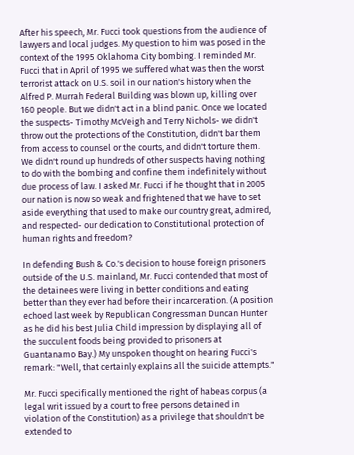After his speech, Mr. Fucci took questions from the audience of lawyers and local judges. My question to him was posed in the context of the 1995 Oklahoma City bombing. I reminded Mr. Fucci that in April of 1995 we suffered what was then the worst terrorist attack on U.S. soil in our nation's history when the Alfred P. Murrah Federal Building was blown up, killing over 160 people. But we didn't act in a blind panic. Once we located the suspects- Timothy McVeigh and Terry Nichols- we didn't throw out the protections of the Constitution, didn't bar them from access to counsel or the courts, and didn't torture them. We didn't round up hundreds of other suspects having nothing to do with the bombing and confine them indefinitely without due process of law. I asked Mr. Fucci if he thought that in 2005 our nation is now so weak and frightened that we have to set aside everything that used to make our country great, admired, and respected- our dedication to Constitutional protection of human rights and freedom?

In defending Bush & Co.'s decision to house foreign prisoners outside of the U.S. mainland, Mr. Fucci contended that most of the detainees were living in better conditions and eating better than they ever had before their incarceration. (A position echoed last week by Republican Congressman Duncan Hunter as he did his best Julia Child impression by displaying all of the succulent foods being provided to prisoners at Guantanamo Bay.) My unspoken thought on hearing Fucci's remark: "Well, that certainly explains all the suicide attempts."

Mr. Fucci specifically mentioned the right of habeas corpus (a legal writ issued by a court to free persons detained in violation of the Constitution) as a privilege that shouldn't be extended to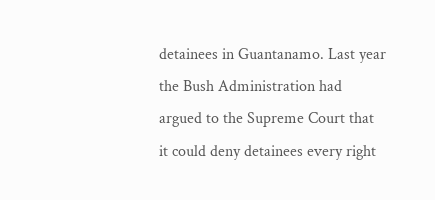detainees in Guantanamo. Last year the Bush Administration had argued to the Supreme Court that it could deny detainees every right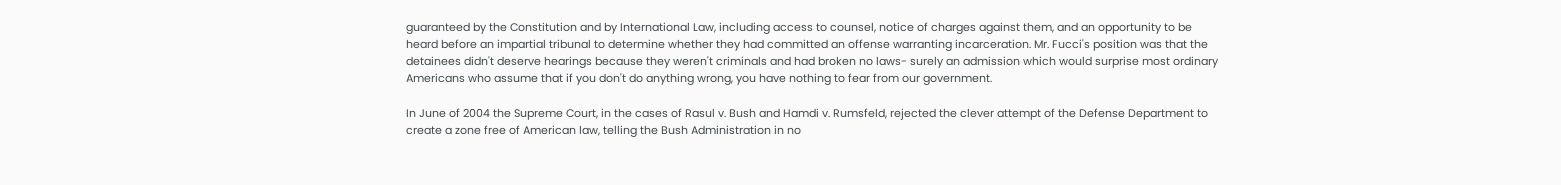guaranteed by the Constitution and by International Law, including access to counsel, notice of charges against them, and an opportunity to be heard before an impartial tribunal to determine whether they had committed an offense warranting incarceration. Mr. Fucci's position was that the detainees didn't deserve hearings because they weren't criminals and had broken no laws- surely an admission which would surprise most ordinary Americans who assume that if you don't do anything wrong, you have nothing to fear from our government.

In June of 2004 the Supreme Court, in the cases of Rasul v. Bush and Hamdi v. Rumsfeld, rejected the clever attempt of the Defense Department to create a zone free of American law, telling the Bush Administration in no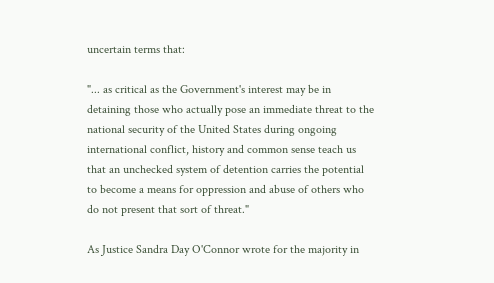uncertain terms that:

"... as critical as the Government's interest may be in detaining those who actually pose an immediate threat to the national security of the United States during ongoing international conflict, history and common sense teach us that an unchecked system of detention carries the potential to become a means for oppression and abuse of others who do not present that sort of threat."

As Justice Sandra Day O'Connor wrote for the majority in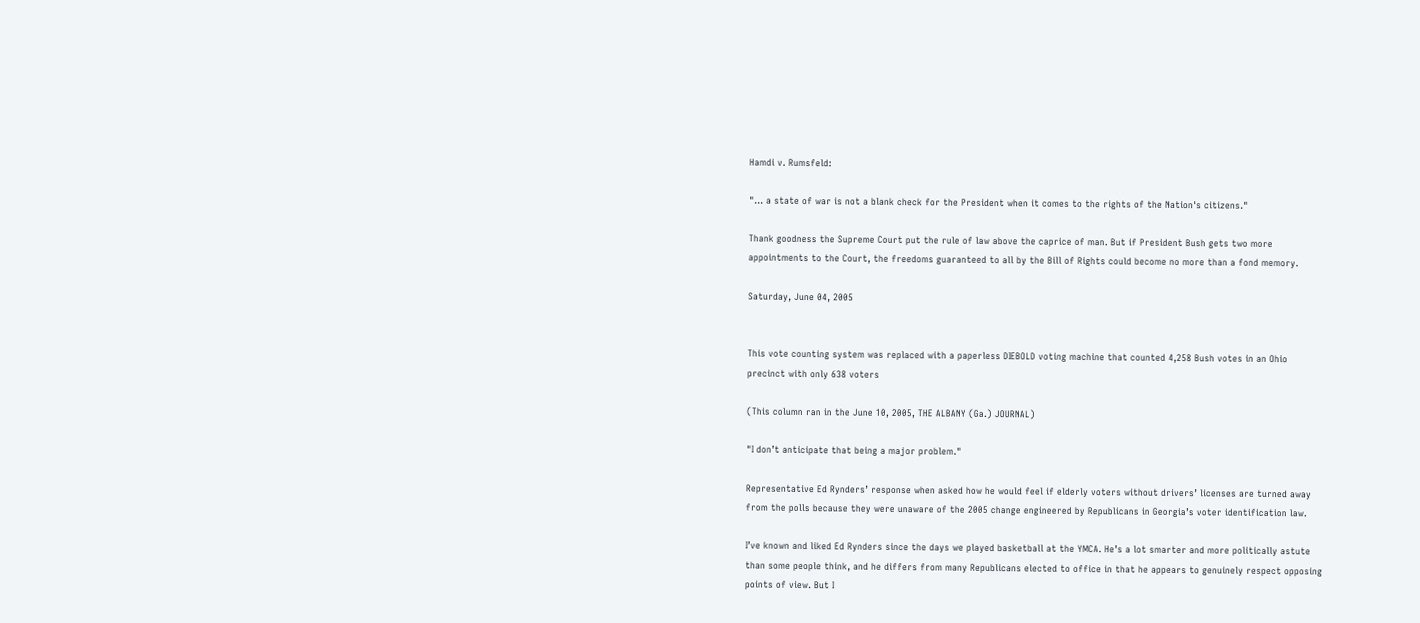Hamdi v. Rumsfeld:

"... a state of war is not a blank check for the President when it comes to the rights of the Nation's citizens."

Thank goodness the Supreme Court put the rule of law above the caprice of man. But if President Bush gets two more appointments to the Court, the freedoms guaranteed to all by the Bill of Rights could become no more than a fond memory.

Saturday, June 04, 2005


This vote counting system was replaced with a paperless DIEBOLD voting machine that counted 4,258 Bush votes in an Ohio precinct with only 638 voters

(This column ran in the June 10, 2005, THE ALBANY (Ga.) JOURNAL)

"I don’t anticipate that being a major problem."

Representative Ed Rynders’ response when asked how he would feel if elderly voters without drivers’ licenses are turned away from the polls because they were unaware of the 2005 change engineered by Republicans in Georgia’s voter identification law.

I’ve known and liked Ed Rynders since the days we played basketball at the YMCA. He’s a lot smarter and more politically astute than some people think, and he differs from many Republicans elected to office in that he appears to genuinely respect opposing points of view. But I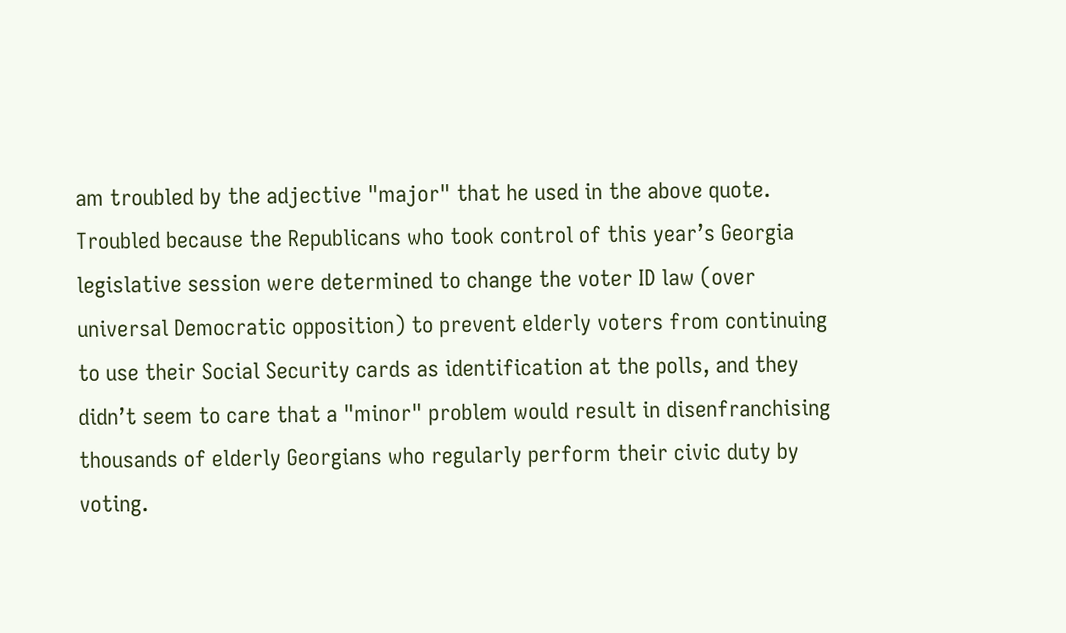am troubled by the adjective "major" that he used in the above quote. Troubled because the Republicans who took control of this year’s Georgia legislative session were determined to change the voter ID law (over universal Democratic opposition) to prevent elderly voters from continuing to use their Social Security cards as identification at the polls, and they didn’t seem to care that a "minor" problem would result in disenfranchising thousands of elderly Georgians who regularly perform their civic duty by voting.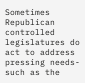Sometimes Republican controlled legislatures do act to address pressing needs- such as the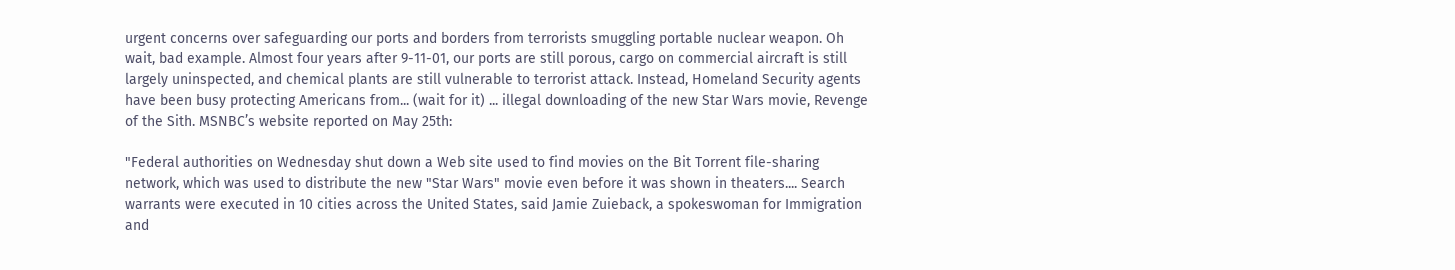urgent concerns over safeguarding our ports and borders from terrorists smuggling portable nuclear weapon. Oh wait, bad example. Almost four years after 9-11-01, our ports are still porous, cargo on commercial aircraft is still largely uninspected, and chemical plants are still vulnerable to terrorist attack. Instead, Homeland Security agents have been busy protecting Americans from... (wait for it) ... illegal downloading of the new Star Wars movie, Revenge of the Sith. MSNBC’s website reported on May 25th:

"Federal authorities on Wednesday shut down a Web site used to find movies on the Bit Torrent file-sharing network, which was used to distribute the new "Star Wars" movie even before it was shown in theaters.... Search warrants were executed in 10 cities across the United States, said Jamie Zuieback, a spokeswoman for Immigration and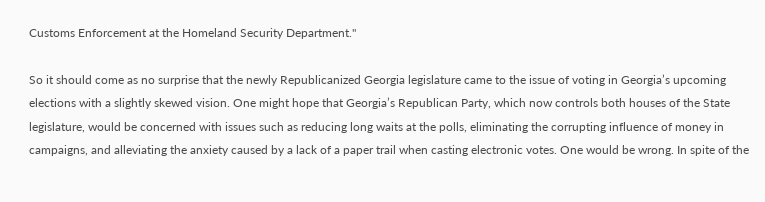Customs Enforcement at the Homeland Security Department."

So it should come as no surprise that the newly Republicanized Georgia legislature came to the issue of voting in Georgia’s upcoming elections with a slightly skewed vision. One might hope that Georgia’s Republican Party, which now controls both houses of the State legislature, would be concerned with issues such as reducing long waits at the polls, eliminating the corrupting influence of money in campaigns, and alleviating the anxiety caused by a lack of a paper trail when casting electronic votes. One would be wrong. In spite of the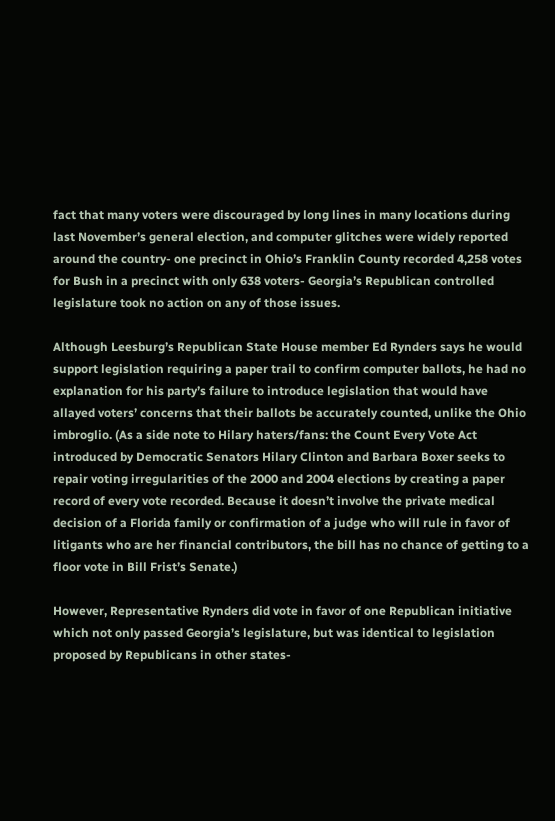fact that many voters were discouraged by long lines in many locations during last November’s general election, and computer glitches were widely reported around the country- one precinct in Ohio’s Franklin County recorded 4,258 votes for Bush in a precinct with only 638 voters- Georgia’s Republican controlled legislature took no action on any of those issues.

Although Leesburg’s Republican State House member Ed Rynders says he would support legislation requiring a paper trail to confirm computer ballots, he had no explanation for his party’s failure to introduce legislation that would have allayed voters’ concerns that their ballots be accurately counted, unlike the Ohio imbroglio. (As a side note to Hilary haters/fans: the Count Every Vote Act introduced by Democratic Senators Hilary Clinton and Barbara Boxer seeks to repair voting irregularities of the 2000 and 2004 elections by creating a paper record of every vote recorded. Because it doesn’t involve the private medical decision of a Florida family or confirmation of a judge who will rule in favor of litigants who are her financial contributors, the bill has no chance of getting to a floor vote in Bill Frist’s Senate.)

However, Representative Rynders did vote in favor of one Republican initiative which not only passed Georgia’s legislature, but was identical to legislation proposed by Republicans in other states-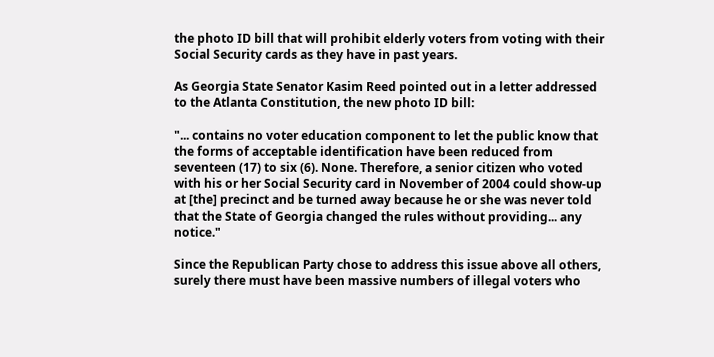the photo ID bill that will prohibit elderly voters from voting with their Social Security cards as they have in past years.

As Georgia State Senator Kasim Reed pointed out in a letter addressed to the Atlanta Constitution, the new photo ID bill:

"... contains no voter education component to let the public know that the forms of acceptable identification have been reduced from seventeen (17) to six (6). None. Therefore, a senior citizen who voted with his or her Social Security card in November of 2004 could show-up at [the] precinct and be turned away because he or she was never told that the State of Georgia changed the rules without providing... any notice."

Since the Republican Party chose to address this issue above all others, surely there must have been massive numbers of illegal voters who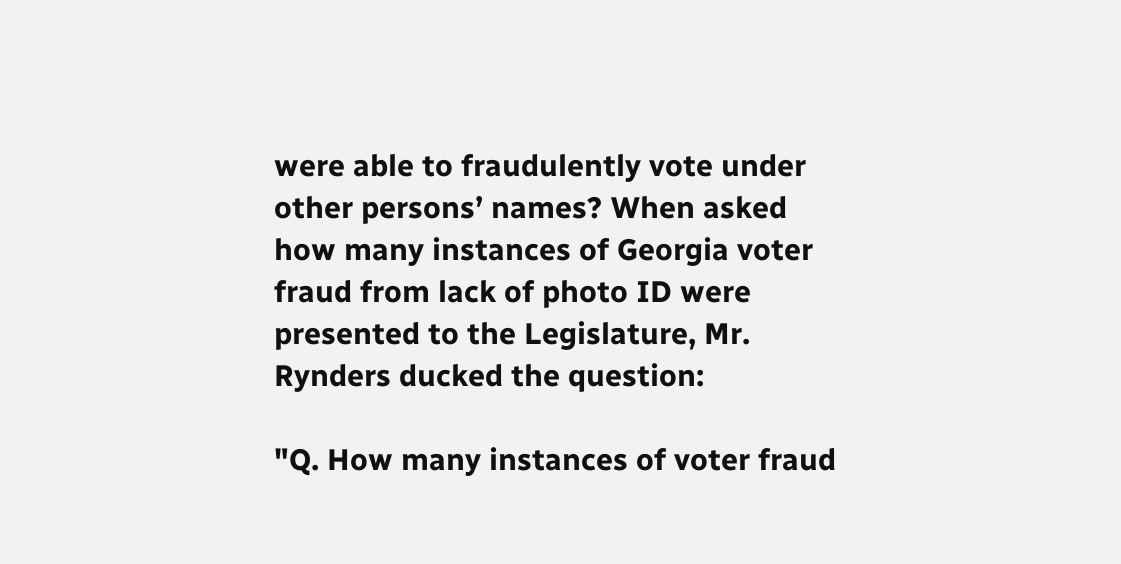were able to fraudulently vote under other persons’ names? When asked how many instances of Georgia voter fraud from lack of photo ID were presented to the Legislature, Mr. Rynders ducked the question:

"Q. How many instances of voter fraud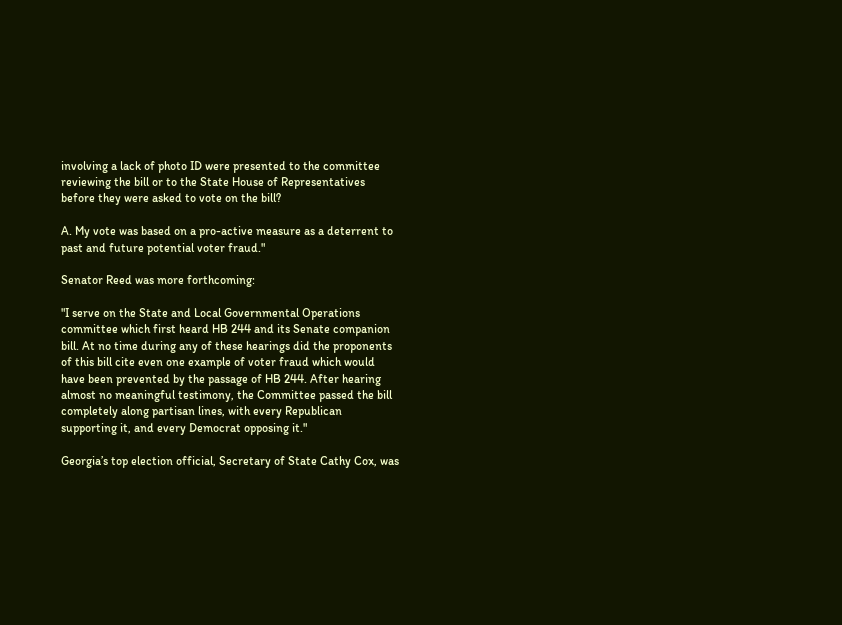involving a lack of photo ID were presented to the committee reviewing the bill or to the State House of Representatives before they were asked to vote on the bill?

A. My vote was based on a pro-active measure as a deterrent to past and future potential voter fraud."

Senator Reed was more forthcoming:

"I serve on the State and Local Governmental Operations committee which first heard HB 244 and its Senate companion bill. At no time during any of these hearings did the proponents of this bill cite even one example of voter fraud which would have been prevented by the passage of HB 244. After hearing almost no meaningful testimony, the Committee passed the bill completely along partisan lines, with every Republican supporting it, and every Democrat opposing it."

Georgia’s top election official, Secretary of State Cathy Cox, was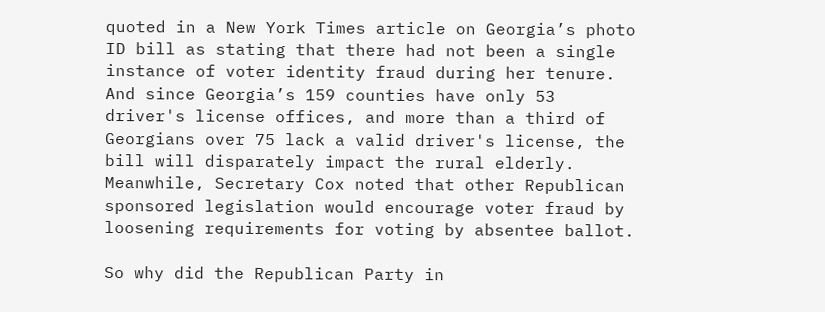quoted in a New York Times article on Georgia’s photo ID bill as stating that there had not been a single instance of voter identity fraud during her tenure. And since Georgia’s 159 counties have only 53 driver's license offices, and more than a third of Georgians over 75 lack a valid driver's license, the bill will disparately impact the rural elderly. Meanwhile, Secretary Cox noted that other Republican sponsored legislation would encourage voter fraud by loosening requirements for voting by absentee ballot.

So why did the Republican Party in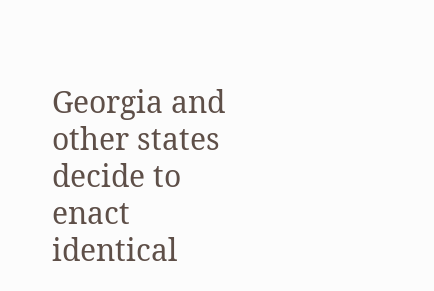Georgia and other states decide to enact identical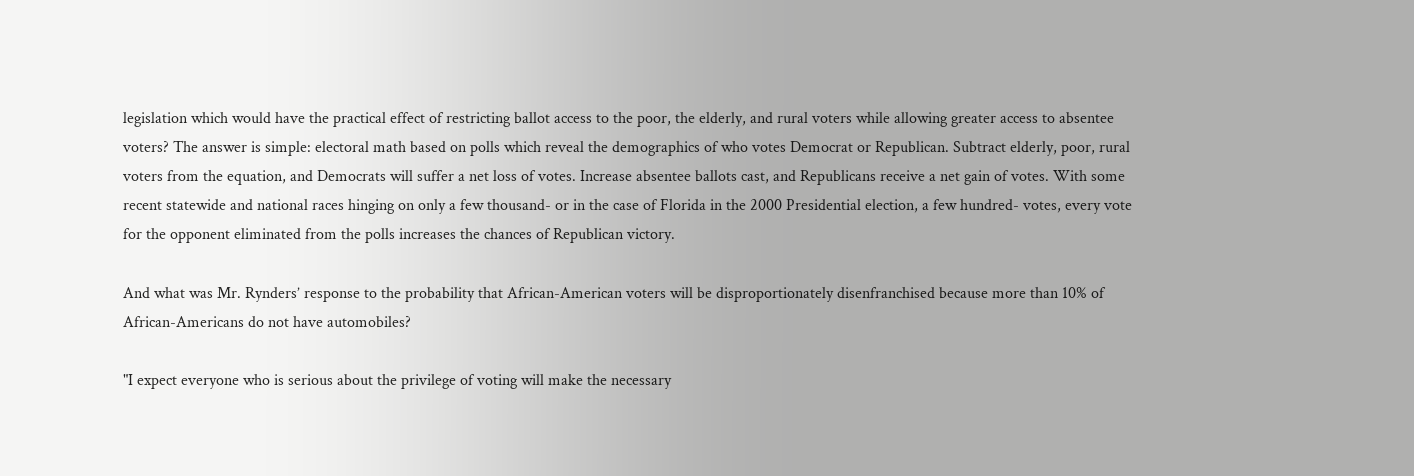legislation which would have the practical effect of restricting ballot access to the poor, the elderly, and rural voters while allowing greater access to absentee voters? The answer is simple: electoral math based on polls which reveal the demographics of who votes Democrat or Republican. Subtract elderly, poor, rural voters from the equation, and Democrats will suffer a net loss of votes. Increase absentee ballots cast, and Republicans receive a net gain of votes. With some recent statewide and national races hinging on only a few thousand- or in the case of Florida in the 2000 Presidential election, a few hundred- votes, every vote for the opponent eliminated from the polls increases the chances of Republican victory.

And what was Mr. Rynders’ response to the probability that African-American voters will be disproportionately disenfranchised because more than 10% of African-Americans do not have automobiles?

"I expect everyone who is serious about the privilege of voting will make the necessary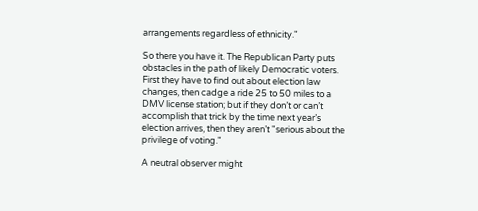arrangements regardless of ethnicity."

So there you have it. The Republican Party puts obstacles in the path of likely Democratic voters. First they have to find out about election law changes, then cadge a ride 25 to 50 miles to a DMV license station; but if they don’t or can’t accomplish that trick by the time next year’s election arrives, then they aren’t "serious about the privilege of voting."

A neutral observer might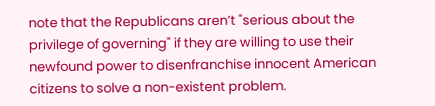note that the Republicans aren’t "serious about the privilege of governing" if they are willing to use their newfound power to disenfranchise innocent American citizens to solve a non-existent problem.